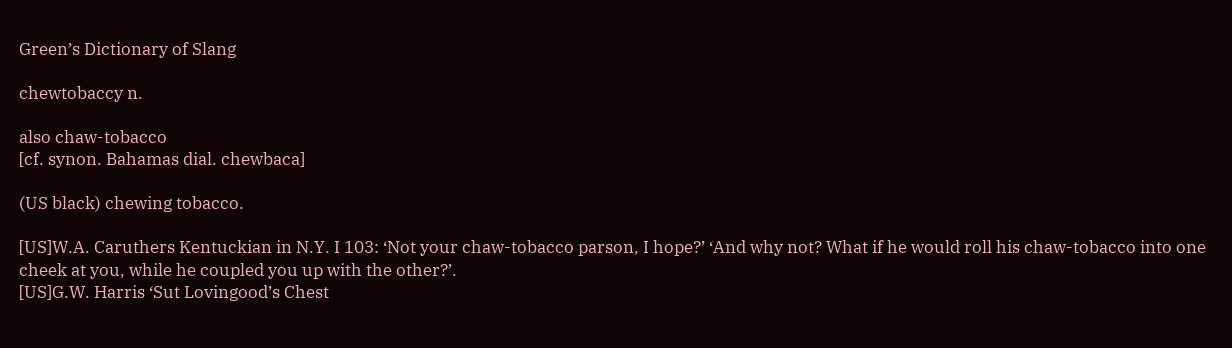Green’s Dictionary of Slang

chewtobaccy n.

also chaw-tobacco
[cf. synon. Bahamas dial. chewbaca]

(US black) chewing tobacco.

[US]W.A. Caruthers Kentuckian in N.Y. I 103: ‘Not your chaw-tobacco parson, I hope?’ ‘And why not? What if he would roll his chaw-tobacco into one cheek at you, while he coupled you up with the other?’.
[US]G.W. Harris ‘Sut Lovingood’s Chest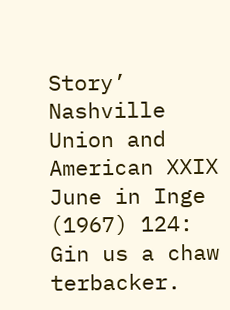Story’ Nashville Union and American XXIX June in Inge (1967) 124: Gin us a chaw terbacker.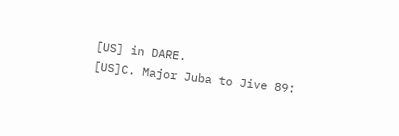[US] in DARE.
[US]C. Major Juba to Jive 89: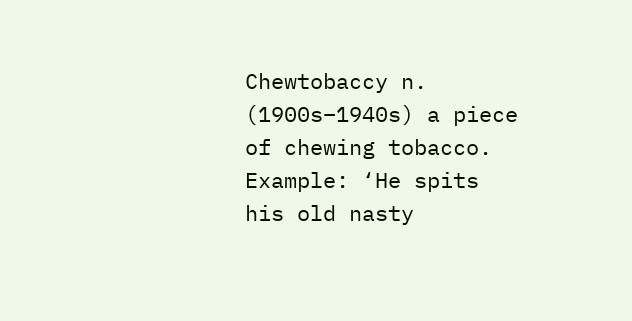Chewtobaccy n. (1900s–1940s) a piece of chewing tobacco. Example: ‘He spits his old nasty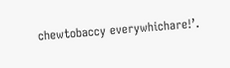chewtobaccy everywhichare!’.